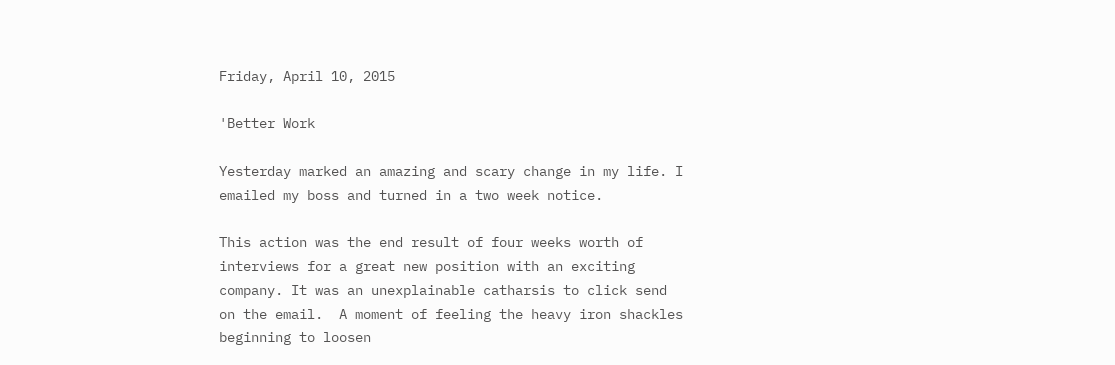Friday, April 10, 2015

'Better Work

Yesterday marked an amazing and scary change in my life. I emailed my boss and turned in a two week notice.

This action was the end result of four weeks worth of interviews for a great new position with an exciting company. It was an unexplainable catharsis to click send on the email.  A moment of feeling the heavy iron shackles beginning to loosen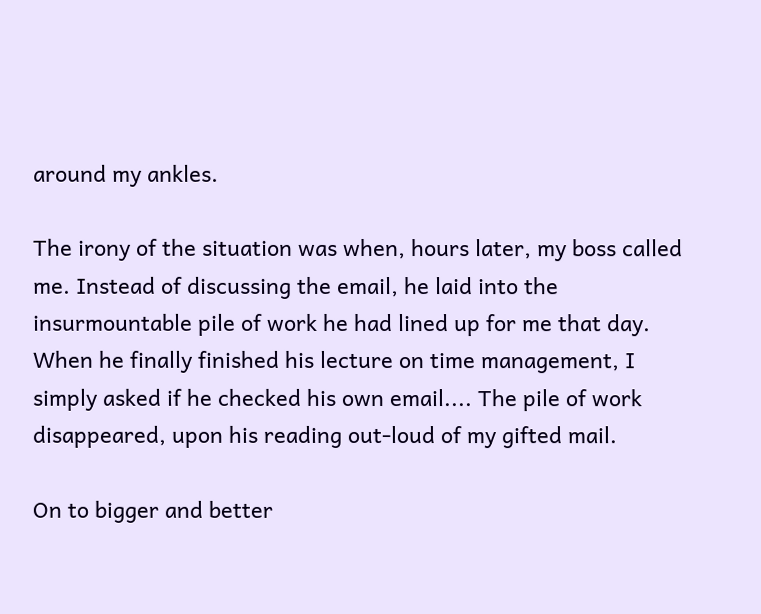around my ankles.

The irony of the situation was when, hours later, my boss called me. Instead of discussing the email, he laid into the insurmountable pile of work he had lined up for me that day. When he finally finished his lecture on time management, I simply asked if he checked his own email.... The pile of work disappeared, upon his reading out-loud of my gifted mail.

On to bigger and better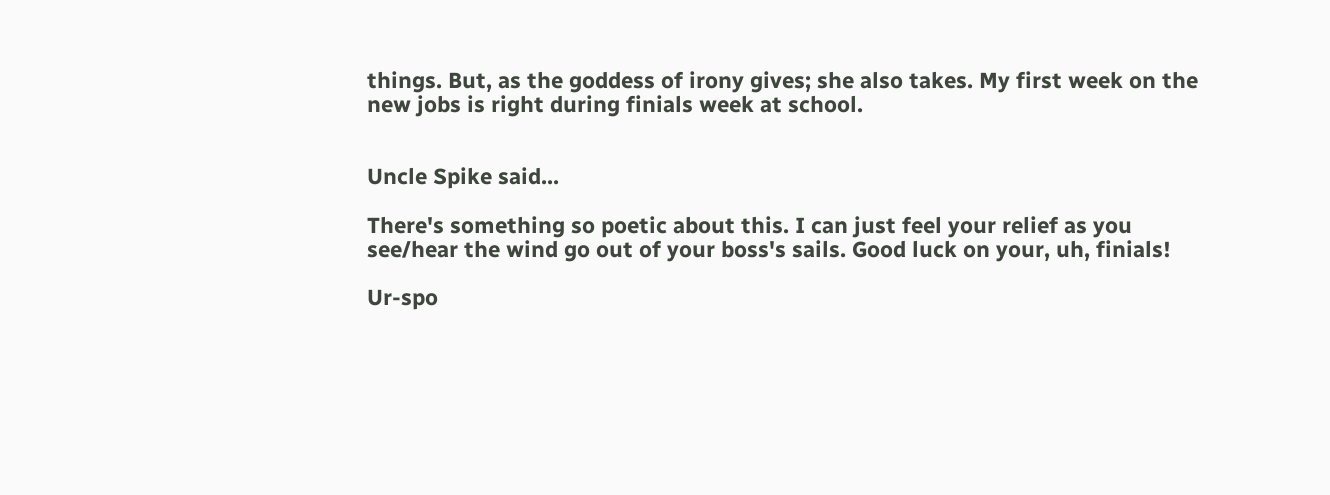things. But, as the goddess of irony gives; she also takes. My first week on the new jobs is right during finials week at school.


Uncle Spike said...

There's something so poetic about this. I can just feel your relief as you see/hear the wind go out of your boss's sails. Good luck on your, uh, finials!

Ur-spo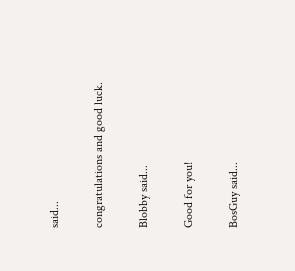said...

congratulations and good luck.

Blobby said...

Good for you!

BosGuy said...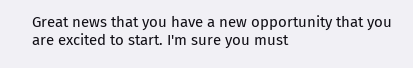Great news that you have a new opportunity that you are excited to start. I'm sure you must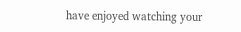have enjoyed watching your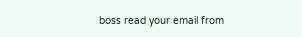boss read your email from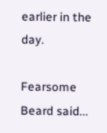earlier in the day.

Fearsome Beard said...